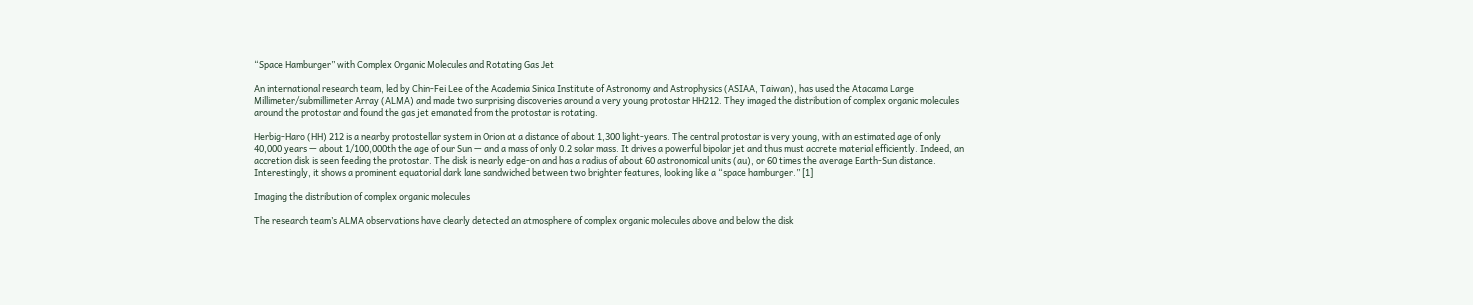“Space Hamburger” with Complex Organic Molecules and Rotating Gas Jet

An international research team, led by Chin-Fei Lee of the Academia Sinica Institute of Astronomy and Astrophysics (ASIAA, Taiwan), has used the Atacama Large Millimeter/submillimeter Array (ALMA) and made two surprising discoveries around a very young protostar HH212. They imaged the distribution of complex organic molecules around the protostar and found the gas jet emanated from the protostar is rotating.

Herbig-Haro (HH) 212 is a nearby protostellar system in Orion at a distance of about 1,300 light-years. The central protostar is very young, with an estimated age of only 40,000 years — about 1/100,000th the age of our Sun — and a mass of only 0.2 solar mass. It drives a powerful bipolar jet and thus must accrete material efficiently. Indeed, an accretion disk is seen feeding the protostar. The disk is nearly edge-on and has a radius of about 60 astronomical units (au), or 60 times the average Earth-Sun distance. Interestingly, it shows a prominent equatorial dark lane sandwiched between two brighter features, looking like a “space hamburger.” [1]

Imaging the distribution of complex organic molecules

The research team’s ALMA observations have clearly detected an atmosphere of complex organic molecules above and below the disk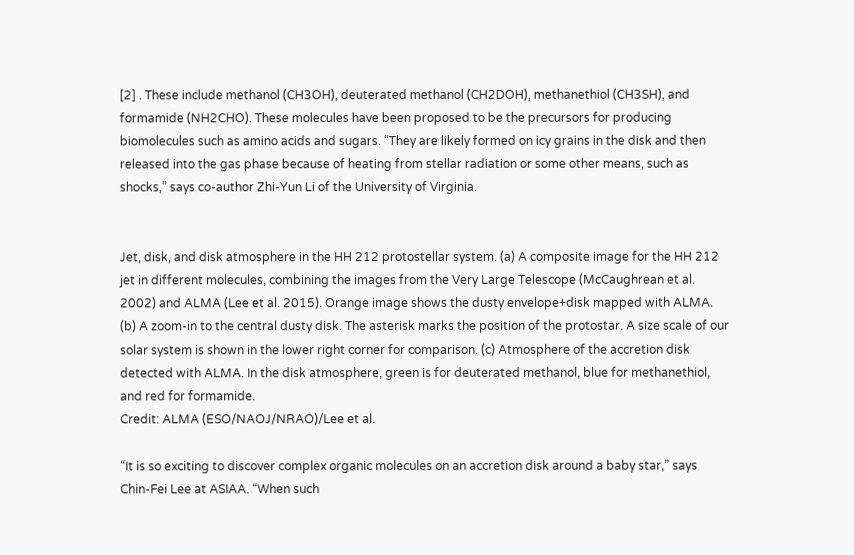[2] . These include methanol (CH3OH), deuterated methanol (CH2DOH), methanethiol (CH3SH), and formamide (NH2CHO). These molecules have been proposed to be the precursors for producing biomolecules such as amino acids and sugars. “They are likely formed on icy grains in the disk and then released into the gas phase because of heating from stellar radiation or some other means, such as shocks,” says co-author Zhi-Yun Li of the University of Virginia.


Jet, disk, and disk atmosphere in the HH 212 protostellar system. (a) A composite image for the HH 212 jet in different molecules, combining the images from the Very Large Telescope (McCaughrean et al. 2002) and ALMA (Lee et al. 2015). Orange image shows the dusty envelope+disk mapped with ALMA. (b) A zoom-in to the central dusty disk. The asterisk marks the position of the protostar. A size scale of our solar system is shown in the lower right corner for comparison. (c) Atmosphere of the accretion disk detected with ALMA. In the disk atmosphere, green is for deuterated methanol, blue for methanethiol, and red for formamide.
Credit: ALMA (ESO/NAOJ/NRAO)/Lee et al.

“It is so exciting to discover complex organic molecules on an accretion disk around a baby star,” says Chin-Fei Lee at ASIAA. “When such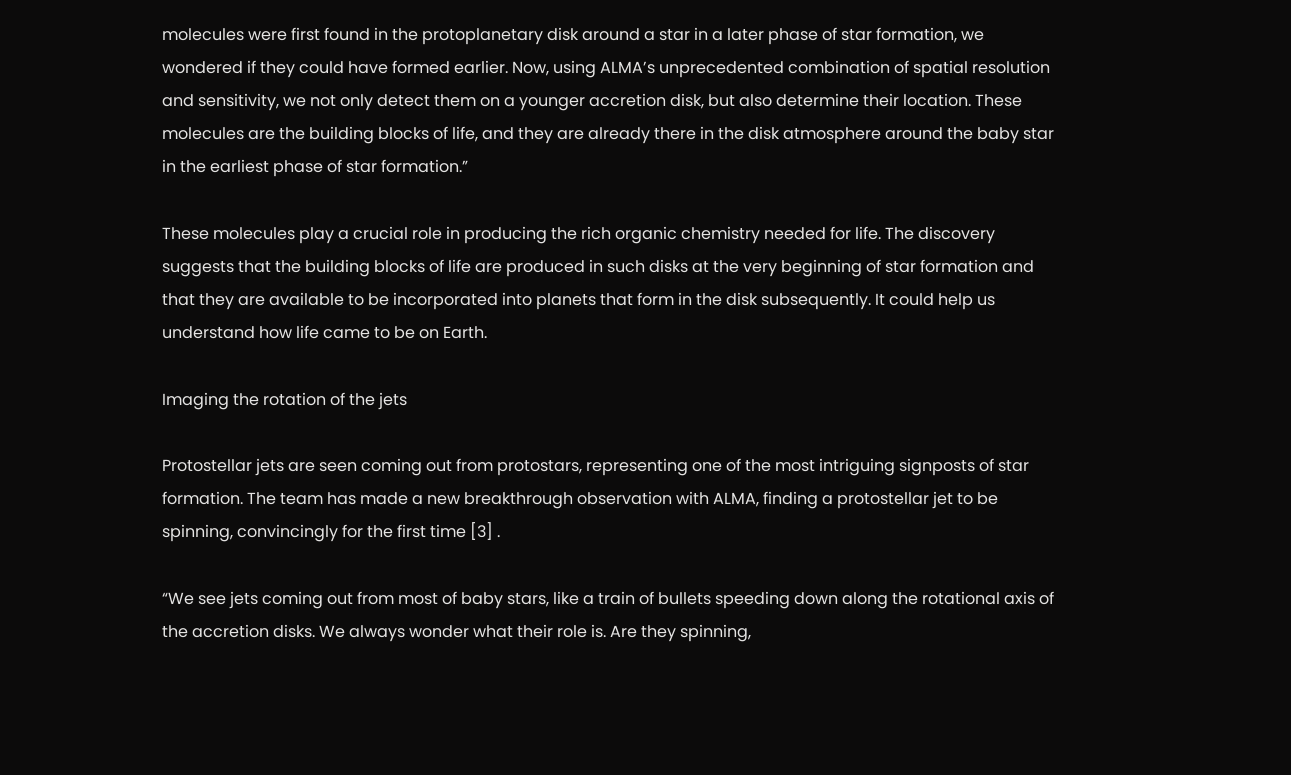molecules were first found in the protoplanetary disk around a star in a later phase of star formation, we wondered if they could have formed earlier. Now, using ALMA’s unprecedented combination of spatial resolution and sensitivity, we not only detect them on a younger accretion disk, but also determine their location. These molecules are the building blocks of life, and they are already there in the disk atmosphere around the baby star in the earliest phase of star formation.”

These molecules play a crucial role in producing the rich organic chemistry needed for life. The discovery suggests that the building blocks of life are produced in such disks at the very beginning of star formation and that they are available to be incorporated into planets that form in the disk subsequently. It could help us understand how life came to be on Earth.

Imaging the rotation of the jets

Protostellar jets are seen coming out from protostars, representing one of the most intriguing signposts of star formation. The team has made a new breakthrough observation with ALMA, finding a protostellar jet to be spinning, convincingly for the first time [3] .

“We see jets coming out from most of baby stars, like a train of bullets speeding down along the rotational axis of the accretion disks. We always wonder what their role is. Are they spinning,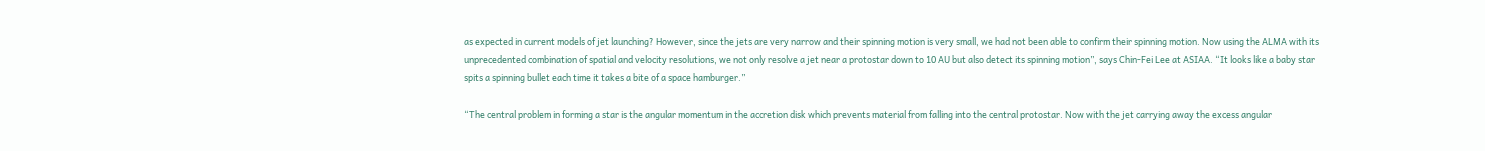as expected in current models of jet launching? However, since the jets are very narrow and their spinning motion is very small, we had not been able to confirm their spinning motion. Now using the ALMA with its unprecedented combination of spatial and velocity resolutions, we not only resolve a jet near a protostar down to 10 AU but also detect its spinning motion”, says Chin-Fei Lee at ASIAA. “It looks like a baby star spits a spinning bullet each time it takes a bite of a space hamburger.”

“The central problem in forming a star is the angular momentum in the accretion disk which prevents material from falling into the central protostar. Now with the jet carrying away the excess angular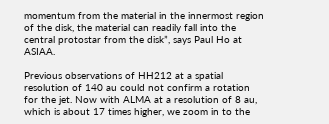momentum from the material in the innermost region of the disk, the material can readily fall into the central protostar from the disk”, says Paul Ho at ASIAA.

Previous observations of HH212 at a spatial resolution of 140 au could not confirm a rotation for the jet. Now with ALMA at a resolution of 8 au, which is about 17 times higher, we zoom in to the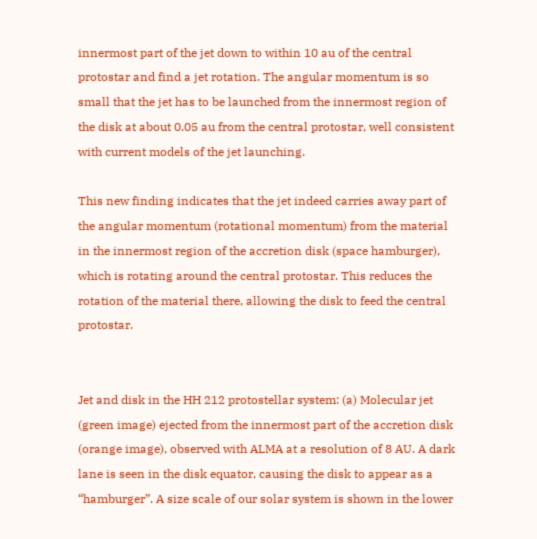innermost part of the jet down to within 10 au of the central protostar and find a jet rotation. The angular momentum is so small that the jet has to be launched from the innermost region of the disk at about 0.05 au from the central protostar, well consistent with current models of the jet launching.

This new finding indicates that the jet indeed carries away part of the angular momentum (rotational momentum) from the material in the innermost region of the accretion disk (space hamburger), which is rotating around the central protostar. This reduces the rotation of the material there, allowing the disk to feed the central protostar.


Jet and disk in the HH 212 protostellar system: (a) Molecular jet (green image) ejected from the innermost part of the accretion disk (orange image), observed with ALMA at a resolution of 8 AU. A dark lane is seen in the disk equator, causing the disk to appear as a “hamburger”. A size scale of our solar system is shown in the lower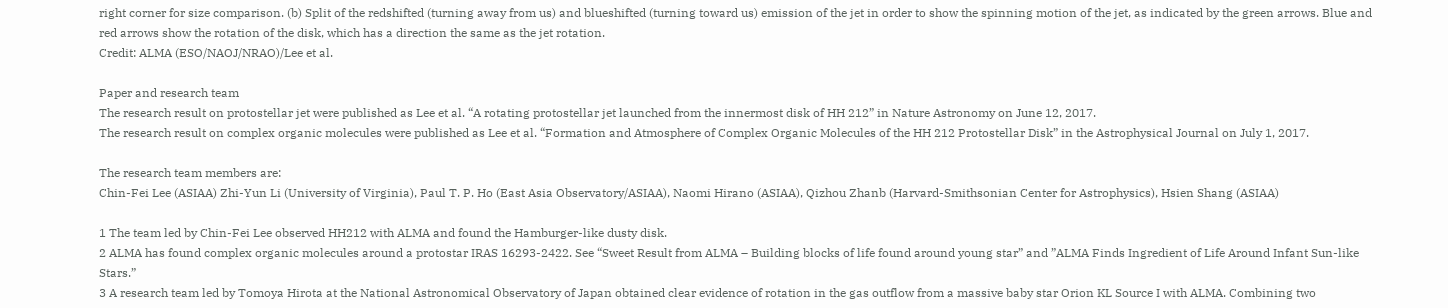right corner for size comparison. (b) Split of the redshifted (turning away from us) and blueshifted (turning toward us) emission of the jet in order to show the spinning motion of the jet, as indicated by the green arrows. Blue and red arrows show the rotation of the disk, which has a direction the same as the jet rotation.
Credit: ALMA (ESO/NAOJ/NRAO)/Lee et al.

Paper and research team
The research result on protostellar jet were published as Lee et al. “A rotating protostellar jet launched from the innermost disk of HH 212” in Nature Astronomy on June 12, 2017.
The research result on complex organic molecules were published as Lee et al. “Formation and Atmosphere of Complex Organic Molecules of the HH 212 Protostellar Disk” in the Astrophysical Journal on July 1, 2017.

The research team members are:
Chin-Fei Lee (ASIAA) Zhi-Yun Li (University of Virginia), Paul T. P. Ho (East Asia Observatory/ASIAA), Naomi Hirano (ASIAA), Qizhou Zhanb (Harvard-Smithsonian Center for Astrophysics), Hsien Shang (ASIAA)

1 The team led by Chin-Fei Lee observed HH212 with ALMA and found the Hamburger-like dusty disk.
2 ALMA has found complex organic molecules around a protostar IRAS 16293-2422. See “Sweet Result from ALMA – Building blocks of life found around young star” and ”ALMA Finds Ingredient of Life Around Infant Sun-like Stars.”
3 A research team led by Tomoya Hirota at the National Astronomical Observatory of Japan obtained clear evidence of rotation in the gas outflow from a massive baby star Orion KL Source I with ALMA. Combining two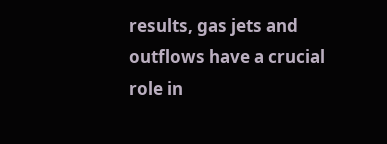results, gas jets and outflows have a crucial role in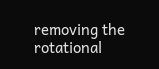removing the rotational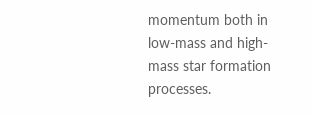momentum both in low-mass and high-mass star formation processes.